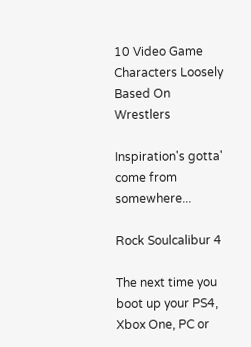10 Video Game Characters Loosely Based On Wrestlers

Inspiration's gotta' come from somewhere...

Rock Soulcalibur 4

The next time you boot up your PS4, Xbox One, PC or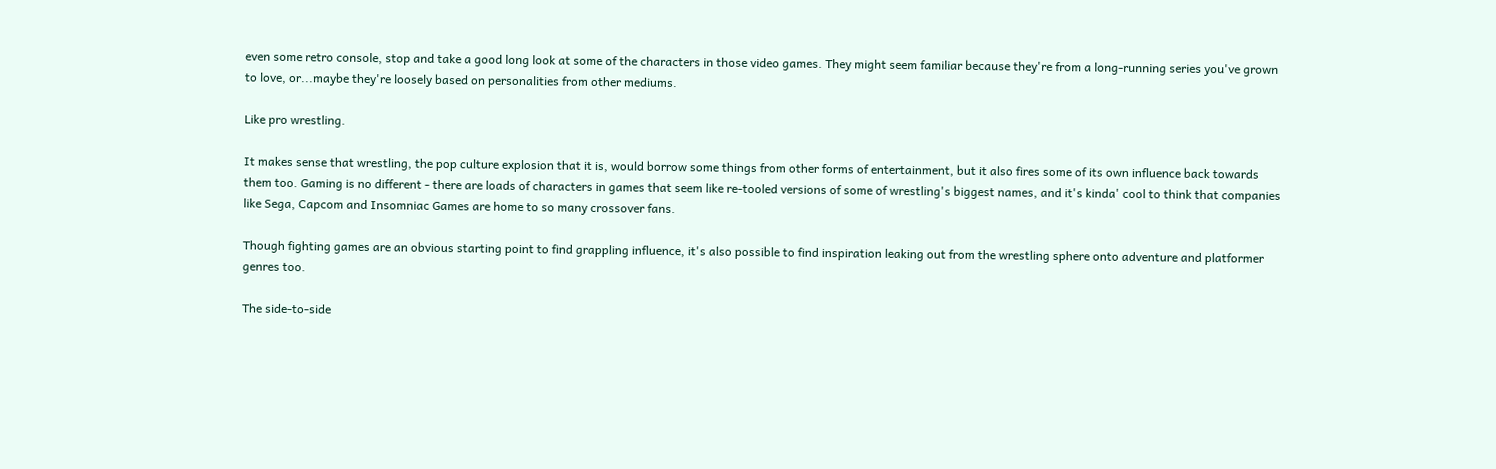even some retro console, stop and take a good long look at some of the characters in those video games. They might seem familiar because they're from a long-running series you've grown to love, or...maybe they're loosely based on personalities from other mediums.

Like pro wrestling.

It makes sense that wrestling, the pop culture explosion that it is, would borrow some things from other forms of entertainment, but it also fires some of its own influence back towards them too. Gaming is no different - there are loads of characters in games that seem like re-tooled versions of some of wrestling's biggest names, and it's kinda' cool to think that companies like Sega, Capcom and Insomniac Games are home to so many crossover fans.

Though fighting games are an obvious starting point to find grappling influence, it's also possible to find inspiration leaking out from the wrestling sphere onto adventure and platformer genres too.

The side-to-side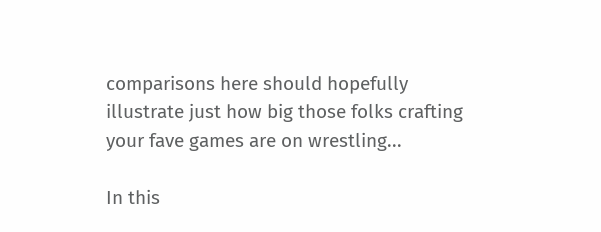comparisons here should hopefully illustrate just how big those folks crafting your fave games are on wrestling...

In this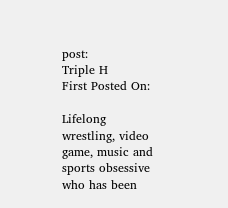post:
Triple H
First Posted On:

Lifelong wrestling, video game, music and sports obsessive who has been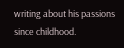writing about his passions since childhood.